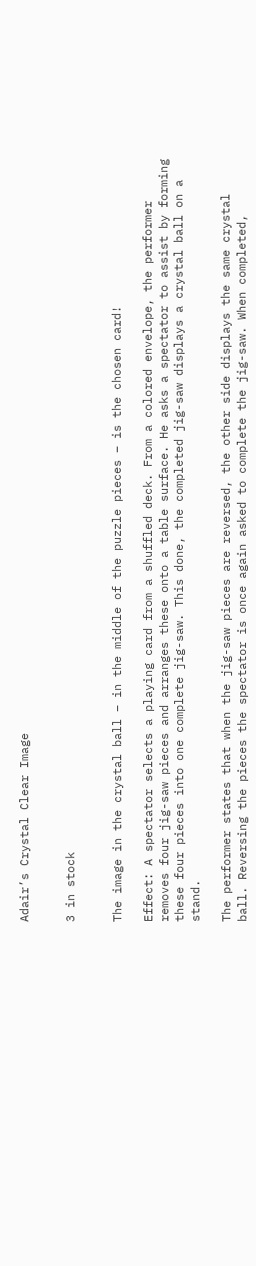Adair’s Crystal Clear Image


3 in stock


The image in the crystal ball – in the middle of the puzzle pieces – is the chosen card!

Effect: A spectator selects a playing card from a shuffled deck. From a colored envelope, the performer removes four jig-saw pieces and arranges these onto a table surface. He asks a spectator to assist by forming these four pieces into one complete jig-saw. This done, the completed jig-saw displays a crystal ball on a stand.

The performer states that when the jig-saw pieces are reversed, the other side displays the same crystal ball. Reversing the pieces the spectator is once again asked to complete the jig-saw. When completed,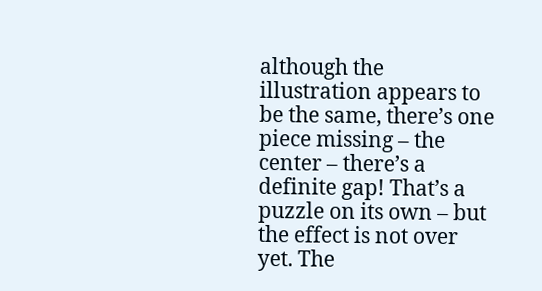although the illustration appears to be the same, there’s one piece missing – the center – there’s a definite gap! That’s a puzzle on its own – but the effect is not over yet. The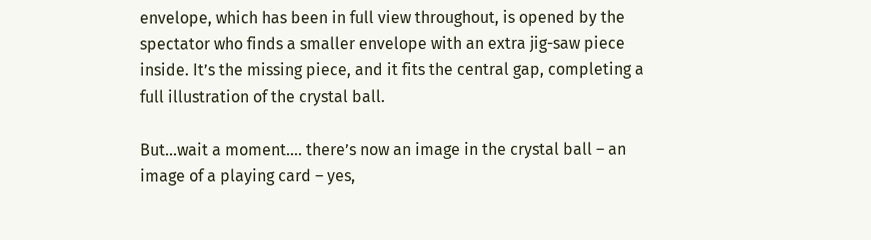envelope, which has been in full view throughout, is opened by the spectator who finds a smaller envelope with an extra jig-saw piece inside. It’s the missing piece, and it fits the central gap, completing a full illustration of the crystal ball.

But…wait a moment…. there’s now an image in the crystal ball – an image of a playing card – yes,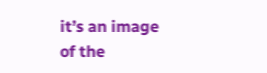it’s an image of the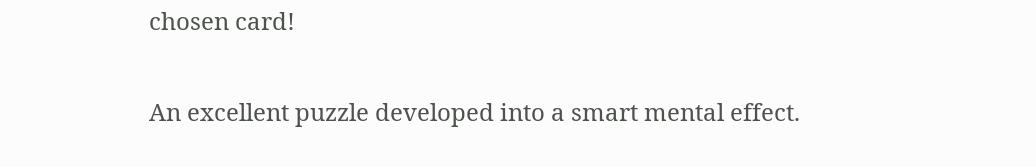chosen card!

An excellent puzzle developed into a smart mental effect.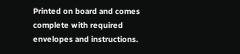Printed on board and comes complete with required envelopes and instructions.